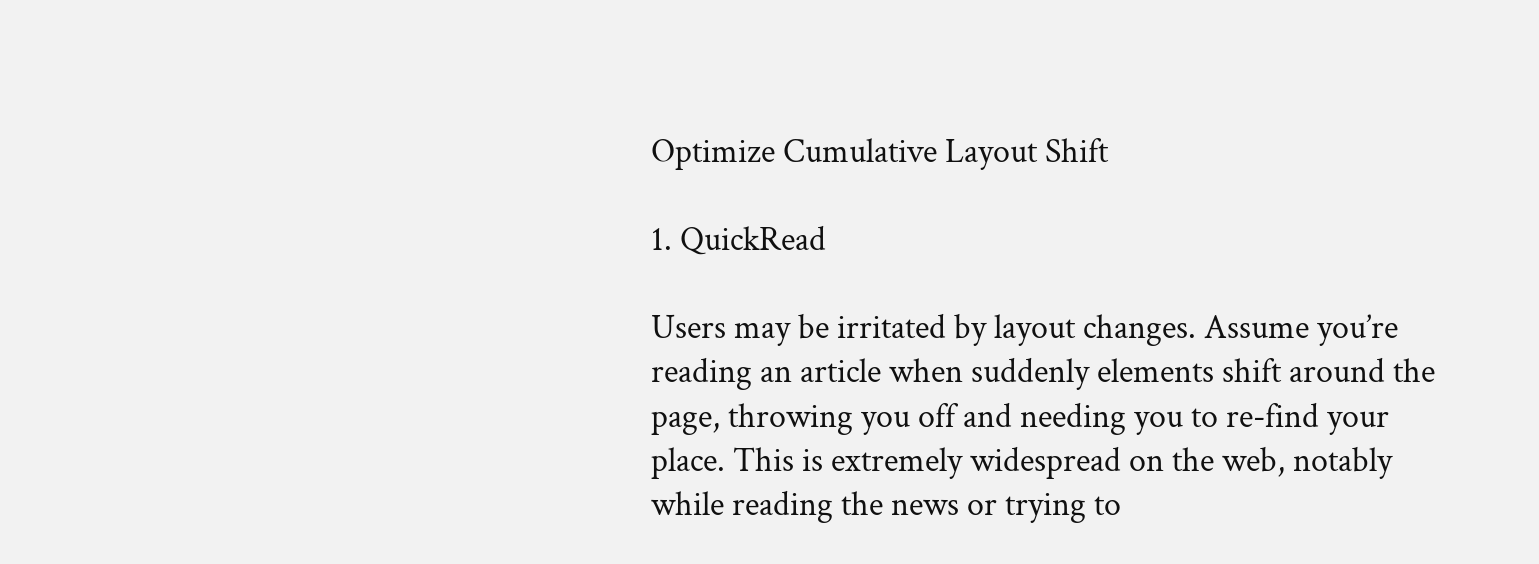Optimize Cumulative Layout Shift

1. QuickRead

Users may be irritated by layout changes. Assume you’re reading an article when suddenly elements shift around the page, throwing you off and needing you to re-find your place. This is extremely widespread on the web, notably while reading the news or trying to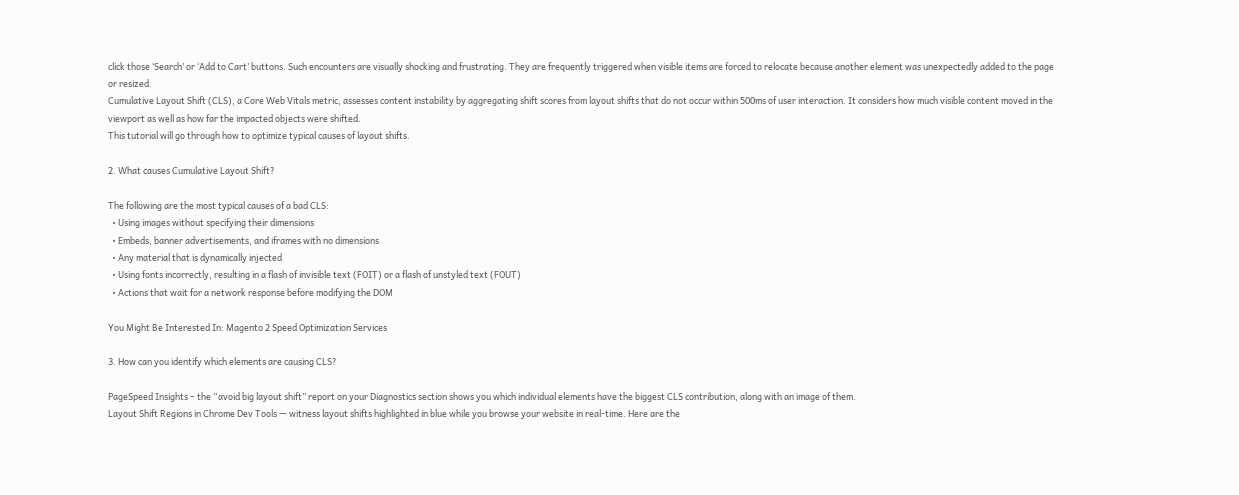click those ‘Search’ or ‘Add to Cart’ buttons. Such encounters are visually shocking and frustrating. They are frequently triggered when visible items are forced to relocate because another element was unexpectedly added to the page or resized.
Cumulative Layout Shift (CLS), a Core Web Vitals metric, assesses content instability by aggregating shift scores from layout shifts that do not occur within 500ms of user interaction. It considers how much visible content moved in the viewport as well as how far the impacted objects were shifted.
This tutorial will go through how to optimize typical causes of layout shifts.

2. What causes Cumulative Layout Shift?

The following are the most typical causes of a bad CLS:
  • Using images without specifying their dimensions
  • Embeds, banner advertisements, and iframes with no dimensions
  • Any material that is dynamically injected
  • Using fonts incorrectly, resulting in a flash of invisible text (FOIT) or a flash of unstyled text (FOUT)
  • Actions that wait for a network response before modifying the DOM

You Might Be Interested In: Magento 2 Speed Optimization Services

3. How can you identify which elements are causing CLS?

PageSpeed Insights – the “avoid big layout shift” report on your Diagnostics section shows you which individual elements have the biggest CLS contribution, along with an image of them.
Layout Shift Regions in Chrome Dev Tools — witness layout shifts highlighted in blue while you browse your website in real-time. Here are the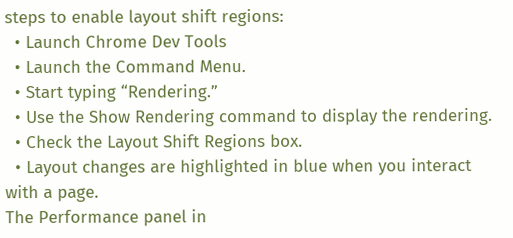steps to enable layout shift regions:
  • Launch Chrome Dev Tools
  • Launch the Command Menu.
  • Start typing “Rendering.”
  • Use the Show Rendering command to display the rendering.
  • Check the Layout Shift Regions box.
  • Layout changes are highlighted in blue when you interact with a page.
The Performance panel in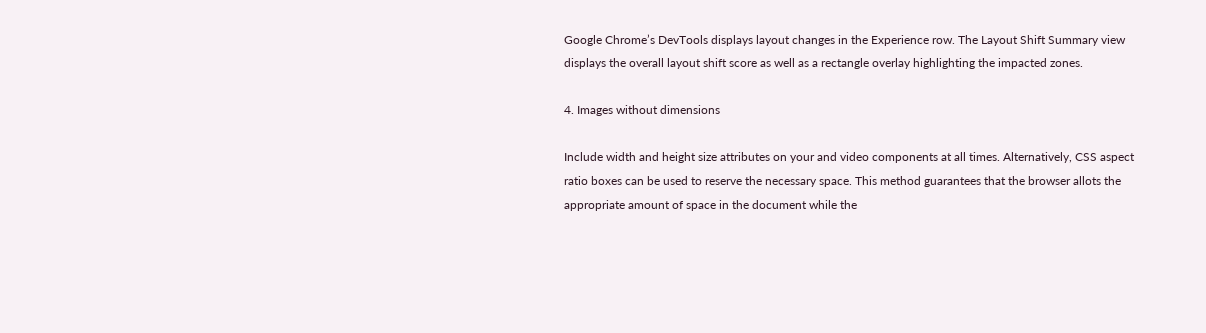Google Chrome’s DevTools displays layout changes in the Experience row. The Layout Shift Summary view displays the overall layout shift score as well as a rectangle overlay highlighting the impacted zones.

4. Images without dimensions

Include width and height size attributes on your and video components at all times. Alternatively, CSS aspect ratio boxes can be used to reserve the necessary space. This method guarantees that the browser allots the appropriate amount of space in the document while the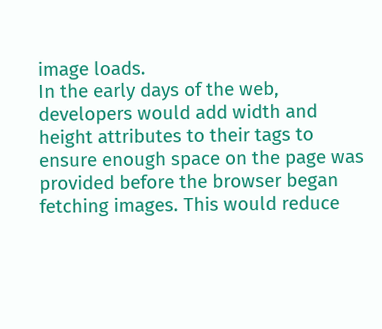image loads.
In the early days of the web, developers would add width and height attributes to their tags to ensure enough space on the page was provided before the browser began fetching images. This would reduce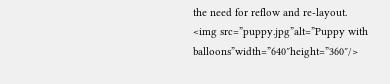the need for reflow and re-layout.
<img src=”puppy.jpg”alt=”Puppy with balloons”width=”640″height=”360″/>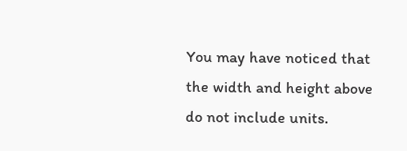You may have noticed that the width and height above do not include units.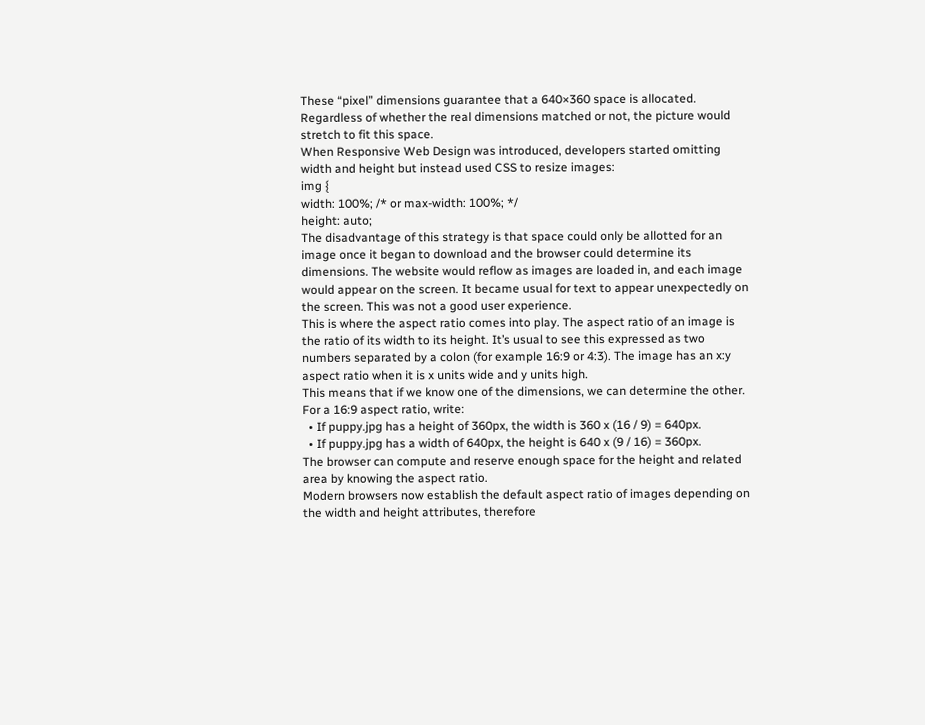These “pixel” dimensions guarantee that a 640×360 space is allocated. Regardless of whether the real dimensions matched or not, the picture would stretch to fit this space.
When Responsive Web Design was introduced, developers started omitting width and height but instead used CSS to resize images:
img {
width: 100%; /* or max-width: 100%; */
height: auto;
The disadvantage of this strategy is that space could only be allotted for an image once it began to download and the browser could determine its dimensions. The website would reflow as images are loaded in, and each image would appear on the screen. It became usual for text to appear unexpectedly on the screen. This was not a good user experience.
This is where the aspect ratio comes into play. The aspect ratio of an image is the ratio of its width to its height. It’s usual to see this expressed as two numbers separated by a colon (for example 16:9 or 4:3). The image has an x:y aspect ratio when it is x units wide and y units high.
This means that if we know one of the dimensions, we can determine the other. For a 16:9 aspect ratio, write:
  • If puppy.jpg has a height of 360px, the width is 360 x (16 / 9) = 640px.
  • If puppy.jpg has a width of 640px, the height is 640 x (9 / 16) = 360px.
The browser can compute and reserve enough space for the height and related area by knowing the aspect ratio.
Modern browsers now establish the default aspect ratio of images depending on the width and height attributes, therefore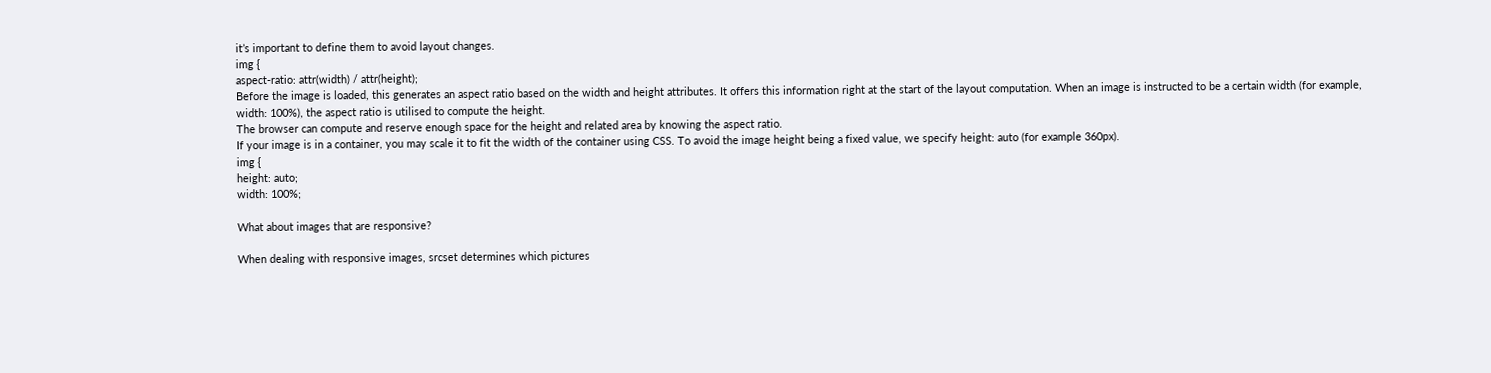it’s important to define them to avoid layout changes.
img {
aspect-ratio: attr(width) / attr(height);
Before the image is loaded, this generates an aspect ratio based on the width and height attributes. It offers this information right at the start of the layout computation. When an image is instructed to be a certain width (for example, width: 100%), the aspect ratio is utilised to compute the height.
The browser can compute and reserve enough space for the height and related area by knowing the aspect ratio.
If your image is in a container, you may scale it to fit the width of the container using CSS. To avoid the image height being a fixed value, we specify height: auto (for example 360px).
img {
height: auto;
width: 100%;

What about images that are responsive?

When dealing with responsive images, srcset determines which pictures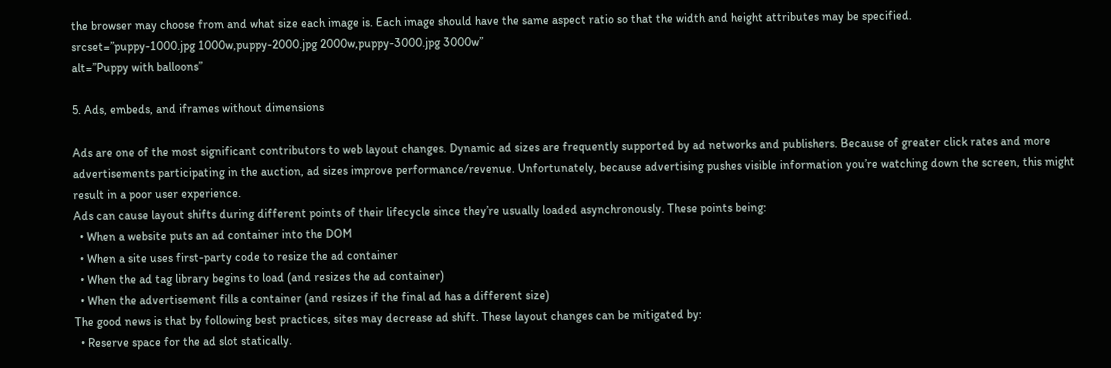the browser may choose from and what size each image is. Each image should have the same aspect ratio so that the width and height attributes may be specified.
srcset=”puppy-1000.jpg 1000w,puppy-2000.jpg 2000w,puppy-3000.jpg 3000w”
alt=”Puppy with balloons”

5. Ads, embeds, and iframes without dimensions

Ads are one of the most significant contributors to web layout changes. Dynamic ad sizes are frequently supported by ad networks and publishers. Because of greater click rates and more advertisements participating in the auction, ad sizes improve performance/revenue. Unfortunately, because advertising pushes visible information you’re watching down the screen, this might result in a poor user experience.
Ads can cause layout shifts during different points of their lifecycle since they’re usually loaded asynchronously. These points being:
  • When a website puts an ad container into the DOM
  • When a site uses first-party code to resize the ad container
  • When the ad tag library begins to load (and resizes the ad container)
  • When the advertisement fills a container (and resizes if the final ad has a different size)
The good news is that by following best practices, sites may decrease ad shift. These layout changes can be mitigated by:
  • Reserve space for the ad slot statically.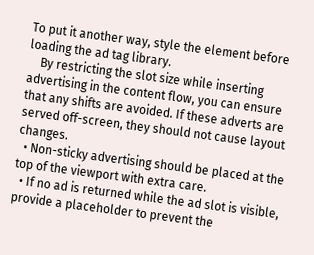To put it another way, style the element before loading the ad tag library.
    By restricting the slot size while inserting advertising in the content flow, you can ensure that any shifts are avoided. If these adverts are served off-screen, they should not cause layout changes.
  • Non-sticky advertising should be placed at the top of the viewport with extra care.
  • If no ad is returned while the ad slot is visible, provide a placeholder to prevent the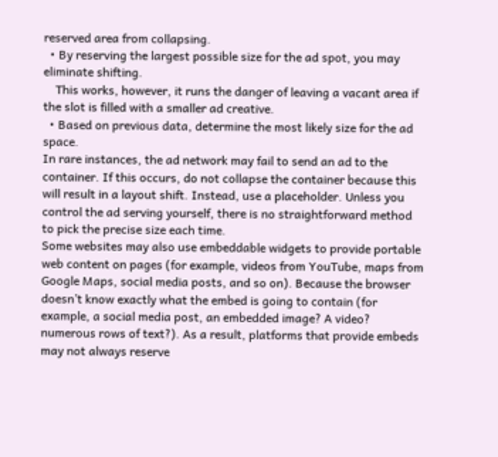reserved area from collapsing.
  • By reserving the largest possible size for the ad spot, you may eliminate shifting.
    This works, however, it runs the danger of leaving a vacant area if the slot is filled with a smaller ad creative.
  • Based on previous data, determine the most likely size for the ad space.
In rare instances, the ad network may fail to send an ad to the container. If this occurs, do not collapse the container because this will result in a layout shift. Instead, use a placeholder. Unless you control the ad serving yourself, there is no straightforward method to pick the precise size each time.
Some websites may also use embeddable widgets to provide portable web content on pages (for example, videos from YouTube, maps from Google Maps, social media posts, and so on). Because the browser doesn’t know exactly what the embed is going to contain (for example, a social media post, an embedded image? A video? numerous rows of text?). As a result, platforms that provide embeds may not always reserve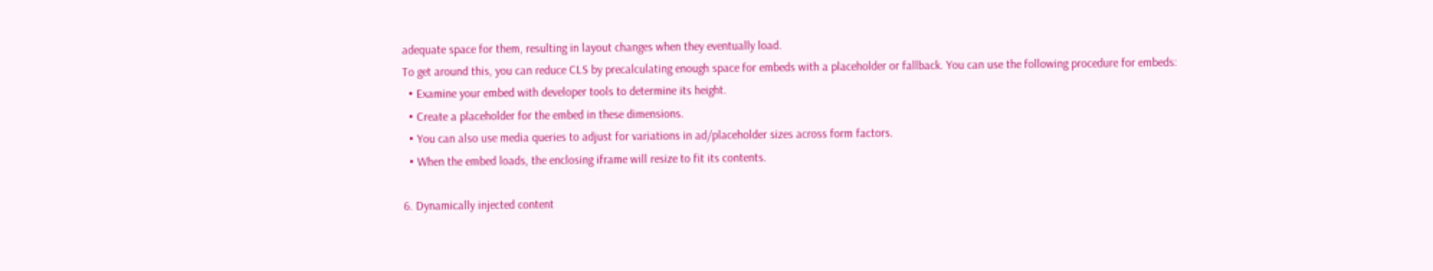adequate space for them, resulting in layout changes when they eventually load.
To get around this, you can reduce CLS by precalculating enough space for embeds with a placeholder or fallback. You can use the following procedure for embeds:
  • Examine your embed with developer tools to determine its height.
  • Create a placeholder for the embed in these dimensions.
  • You can also use media queries to adjust for variations in ad/placeholder sizes across form factors.
  • When the embed loads, the enclosing iframe will resize to fit its contents.

6. Dynamically injected content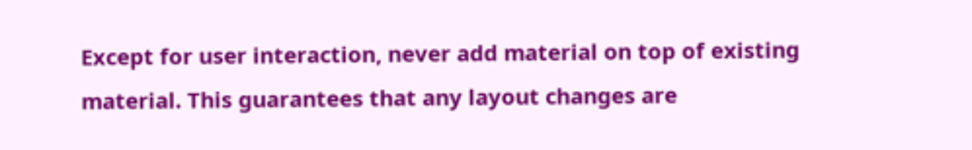Except for user interaction, never add material on top of existing material. This guarantees that any layout changes are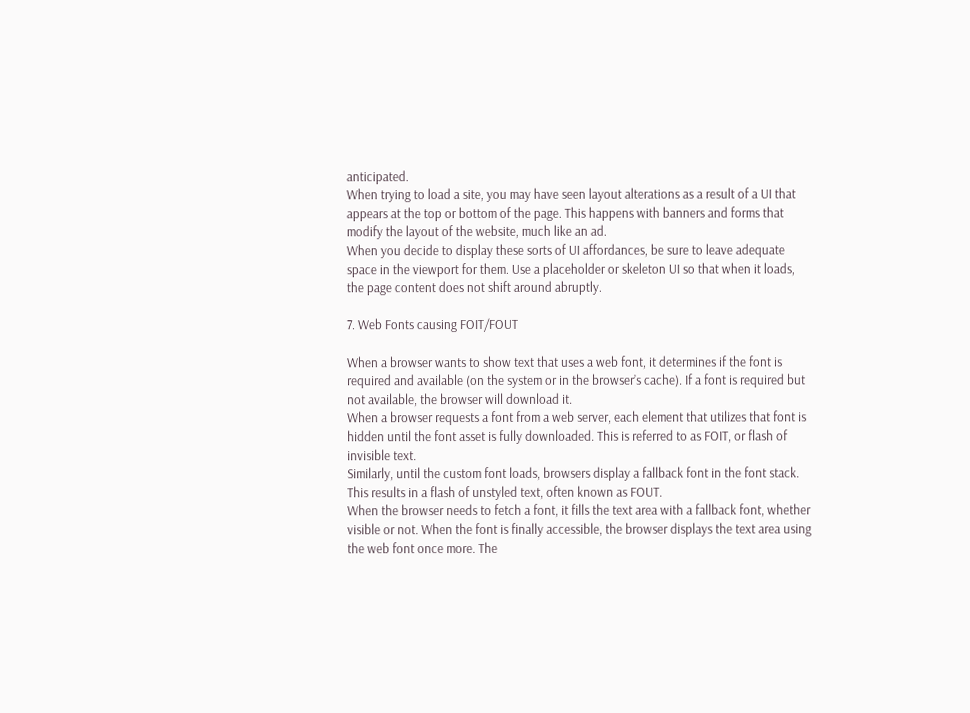anticipated.
When trying to load a site, you may have seen layout alterations as a result of a UI that appears at the top or bottom of the page. This happens with banners and forms that modify the layout of the website, much like an ad.
When you decide to display these sorts of UI affordances, be sure to leave adequate space in the viewport for them. Use a placeholder or skeleton UI so that when it loads, the page content does not shift around abruptly.

7. Web Fonts causing FOIT/FOUT

When a browser wants to show text that uses a web font, it determines if the font is required and available (on the system or in the browser’s cache). If a font is required but not available, the browser will download it.
When a browser requests a font from a web server, each element that utilizes that font is hidden until the font asset is fully downloaded. This is referred to as FOIT, or flash of invisible text.
Similarly, until the custom font loads, browsers display a fallback font in the font stack. This results in a flash of unstyled text, often known as FOUT.
When the browser needs to fetch a font, it fills the text area with a fallback font, whether visible or not. When the font is finally accessible, the browser displays the text area using the web font once more. The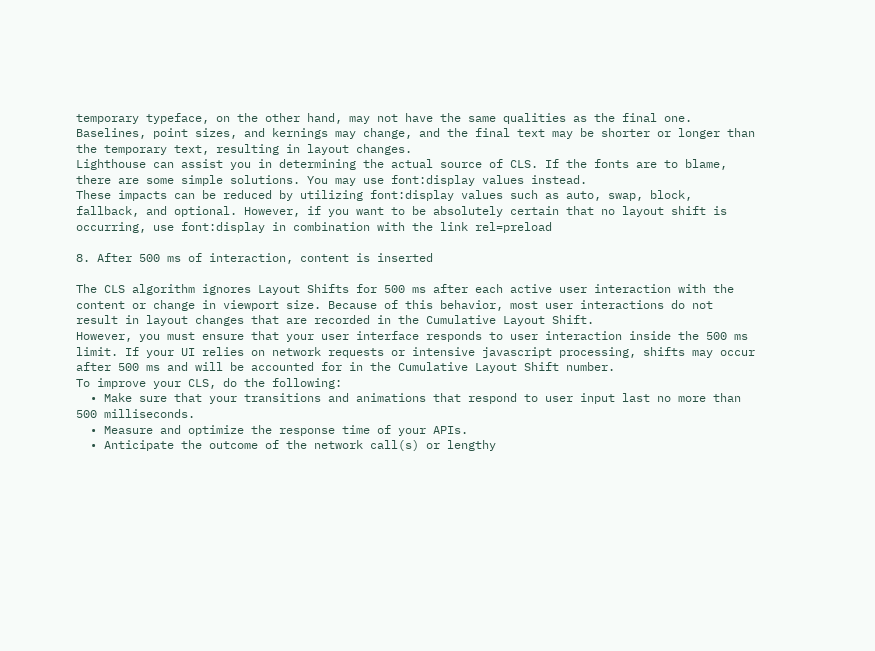temporary typeface, on the other hand, may not have the same qualities as the final one. Baselines, point sizes, and kernings may change, and the final text may be shorter or longer than the temporary text, resulting in layout changes.
Lighthouse can assist you in determining the actual source of CLS. If the fonts are to blame, there are some simple solutions. You may use font:display values instead.
These impacts can be reduced by utilizing font:display values such as auto, swap, block, fallback, and optional. However, if you want to be absolutely certain that no layout shift is occurring, use font:display in combination with the link rel=preload

8. After 500 ms of interaction, content is inserted

The CLS algorithm ignores Layout Shifts for 500 ms after each active user interaction with the content or change in viewport size. Because of this behavior, most user interactions do not result in layout changes that are recorded in the Cumulative Layout Shift.
However, you must ensure that your user interface responds to user interaction inside the 500 ms limit. If your UI relies on network requests or intensive javascript processing, shifts may occur after 500 ms and will be accounted for in the Cumulative Layout Shift number.
To improve your CLS, do the following:
  • Make sure that your transitions and animations that respond to user input last no more than 500 milliseconds.
  • Measure and optimize the response time of your APIs.
  • Anticipate the outcome of the network call(s) or lengthy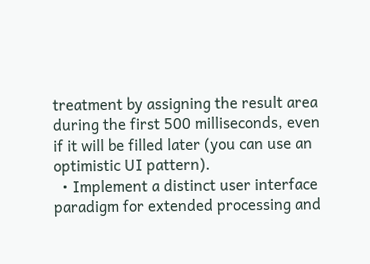treatment by assigning the result area during the first 500 milliseconds, even if it will be filled later (you can use an optimistic UI pattern).
  • Implement a distinct user interface paradigm for extended processing and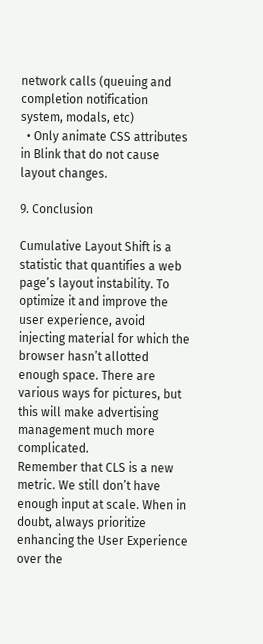network calls (queuing and completion notification system, modals, etc)
  • Only animate CSS attributes in Blink that do not cause layout changes.

9. Conclusion

Cumulative Layout Shift is a statistic that quantifies a web page’s layout instability. To optimize it and improve the user experience, avoid injecting material for which the browser hasn’t allotted enough space. There are various ways for pictures, but this will make advertising management much more complicated.
Remember that CLS is a new metric. We still don’t have enough input at scale. When in doubt, always prioritize enhancing the User Experience over the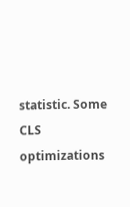statistic. Some CLS optimizations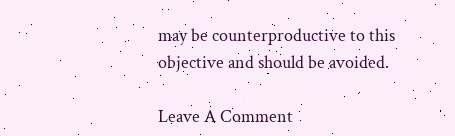may be counterproductive to this objective and should be avoided.

Leave A Comment